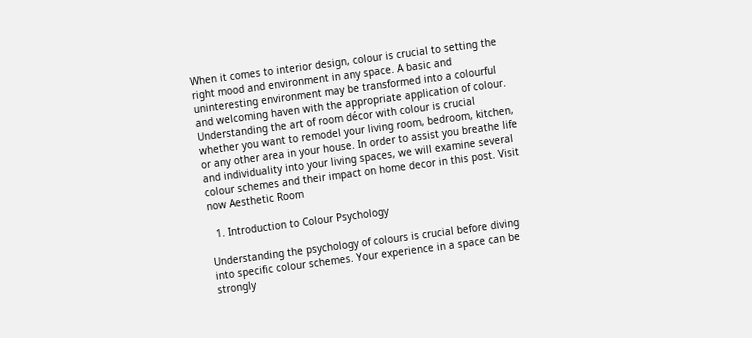When it comes to interior design, colour is crucial to setting the right mood and environment in any space. A basic and uninteresting environment may be transformed into a colourful and welcoming haven with the appropriate application of colour. Understanding the art of room décor with colour is crucial whether you want to remodel your living room, bedroom, kitchen, or any other area in your house. In order to assist you breathe life and individuality into your living spaces, we will examine several colour schemes and their impact on home decor in this post. Visit now Aesthetic Room

  1. Introduction to Colour Psychology

Understanding the psychology of colours is crucial before diving into specific colour schemes. Your experience in a space can be strongly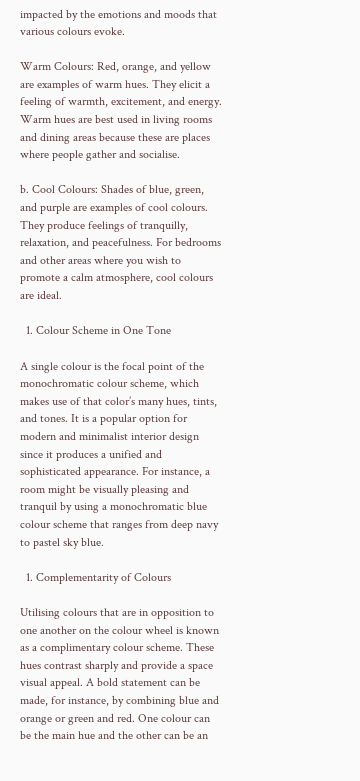impacted by the emotions and moods that various colours evoke.

Warm Colours: Red, orange, and yellow are examples of warm hues. They elicit a feeling of warmth, excitement, and energy. Warm hues are best used in living rooms and dining areas because these are places where people gather and socialise.

b. Cool Colours: Shades of blue, green, and purple are examples of cool colours. They produce feelings of tranquilly, relaxation, and peacefulness. For bedrooms and other areas where you wish to promote a calm atmosphere, cool colours are ideal.

  1. Colour Scheme in One Tone

A single colour is the focal point of the monochromatic colour scheme, which makes use of that color’s many hues, tints, and tones. It is a popular option for modern and minimalist interior design since it produces a unified and sophisticated appearance. For instance, a room might be visually pleasing and tranquil by using a monochromatic blue colour scheme that ranges from deep navy to pastel sky blue.

  1. Complementarity of Colours

Utilising colours that are in opposition to one another on the colour wheel is known as a complimentary colour scheme. These hues contrast sharply and provide a space visual appeal. A bold statement can be made, for instance, by combining blue and orange or green and red. One colour can be the main hue and the other can be an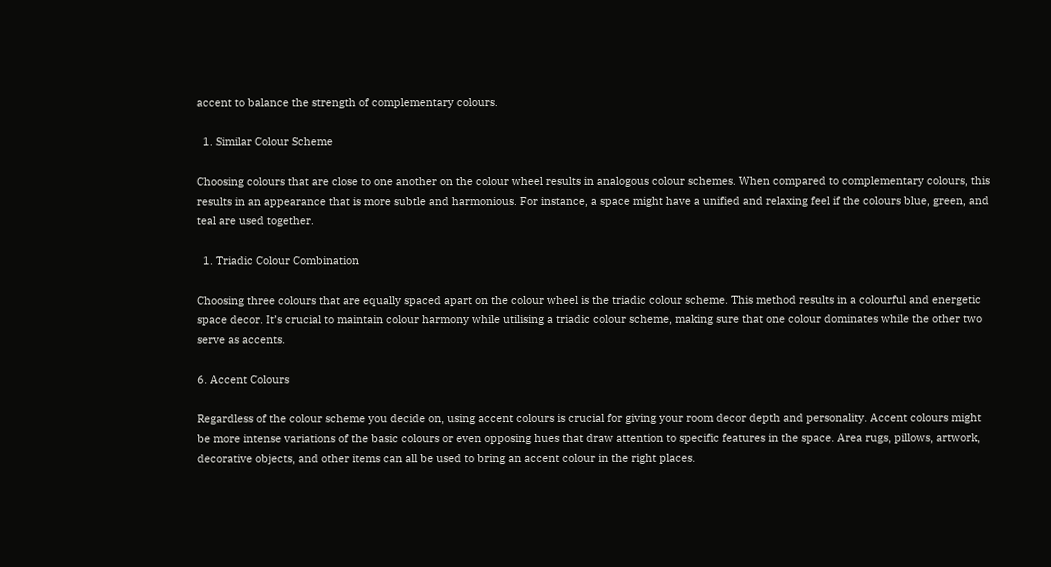accent to balance the strength of complementary colours.

  1. Similar Colour Scheme

Choosing colours that are close to one another on the colour wheel results in analogous colour schemes. When compared to complementary colours, this results in an appearance that is more subtle and harmonious. For instance, a space might have a unified and relaxing feel if the colours blue, green, and teal are used together.

  1. Triadic Colour Combination

Choosing three colours that are equally spaced apart on the colour wheel is the triadic colour scheme. This method results in a colourful and energetic space decor. It’s crucial to maintain colour harmony while utilising a triadic colour scheme, making sure that one colour dominates while the other two serve as accents.

6. Accent Colours

Regardless of the colour scheme you decide on, using accent colours is crucial for giving your room decor depth and personality. Accent colours might be more intense variations of the basic colours or even opposing hues that draw attention to specific features in the space. Area rugs, pillows, artwork, decorative objects, and other items can all be used to bring an accent colour in the right places.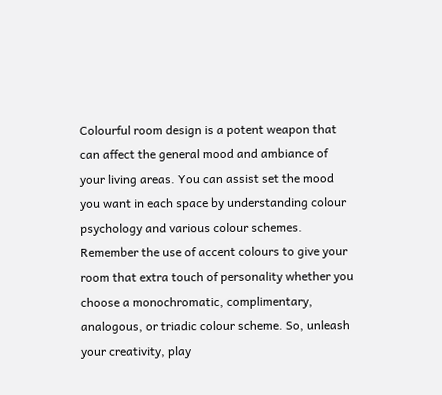Colourful room design is a potent weapon that can affect the general mood and ambiance of your living areas. You can assist set the mood you want in each space by understanding colour psychology and various colour schemes. Remember the use of accent colours to give your room that extra touch of personality whether you choose a monochromatic, complimentary, analogous, or triadic colour scheme. So, unleash your creativity, play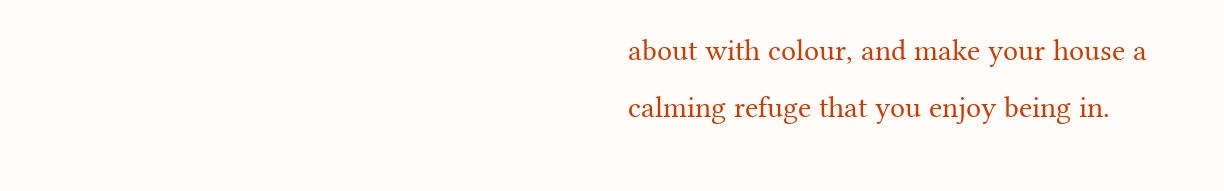about with colour, and make your house a calming refuge that you enjoy being in.